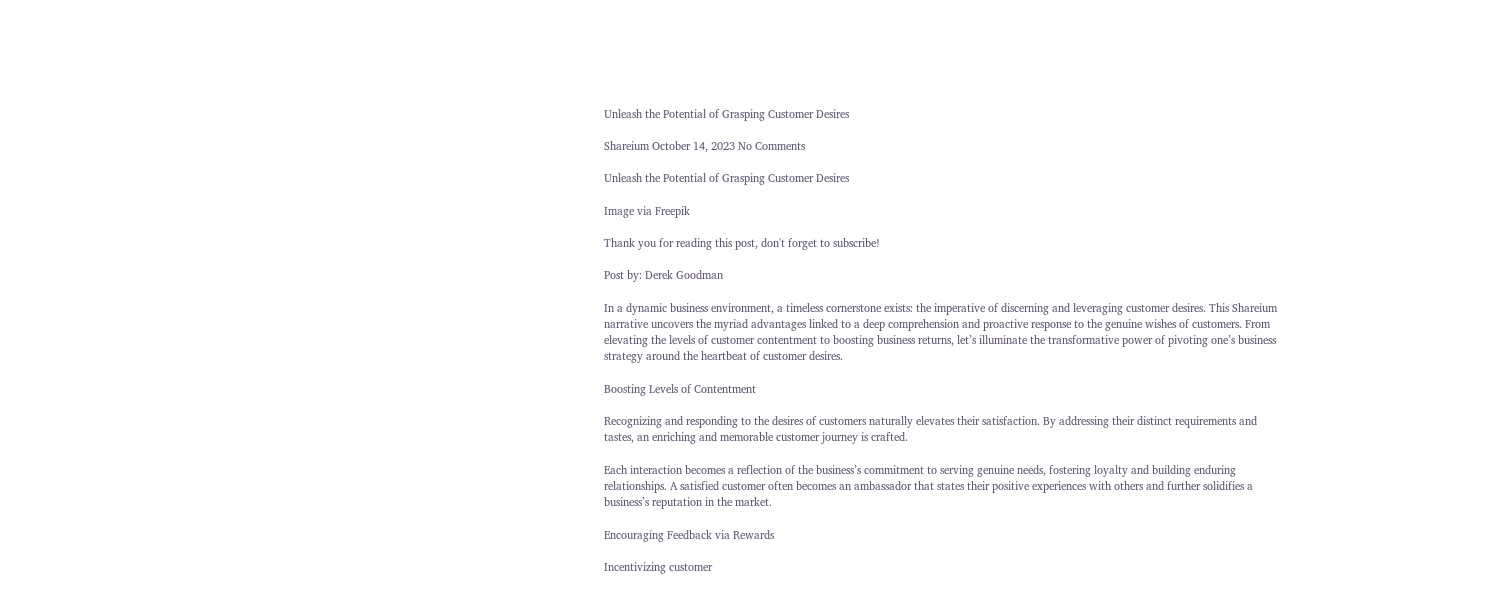Unleash the Potential of Grasping Customer Desires

Shareium October 14, 2023 No Comments

Unleash the Potential of Grasping Customer Desires

Image via Freepik

Thank you for reading this post, don't forget to subscribe!

Post by: Derek Goodman

In a dynamic business environment, a timeless cornerstone exists: the imperative of discerning and leveraging customer desires. This Shareium narrative uncovers the myriad advantages linked to a deep comprehension and proactive response to the genuine wishes of customers. From elevating the levels of customer contentment to boosting business returns, let’s illuminate the transformative power of pivoting one’s business strategy around the heartbeat of customer desires.

Boosting Levels of Contentment

Recognizing and responding to the desires of customers naturally elevates their satisfaction. By addressing their distinct requirements and tastes, an enriching and memorable customer journey is crafted.

Each interaction becomes a reflection of the business’s commitment to serving genuine needs, fostering loyalty and building enduring relationships. A satisfied customer often becomes an ambassador that states their positive experiences with others and further solidifies a business’s reputation in the market.

Encouraging Feedback via Rewards

Incentivizing customer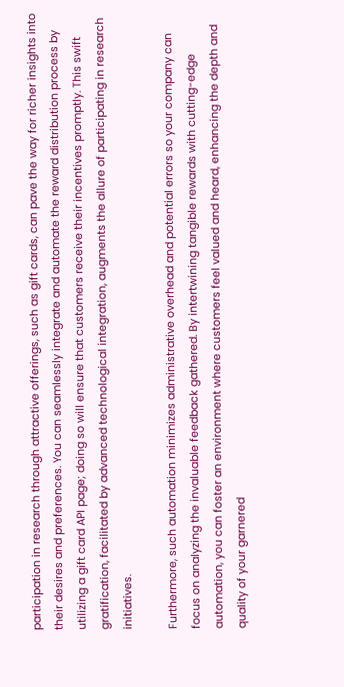participation in research through attractive offerings, such as gift cards, can pave the way for richer insights into their desires and preferences. You can seamlessly integrate and automate the reward distribution process by utilizing a gift card API page; doing so will ensure that customers receive their incentives promptly. This swift gratification, facilitated by advanced technological integration, augments the allure of participating in research initiatives.

Furthermore, such automation minimizes administrative overhead and potential errors so your company can focus on analyzing the invaluable feedback gathered. By intertwining tangible rewards with cutting-edge automation, you can foster an environment where customers feel valued and heard, enhancing the depth and quality of your garnered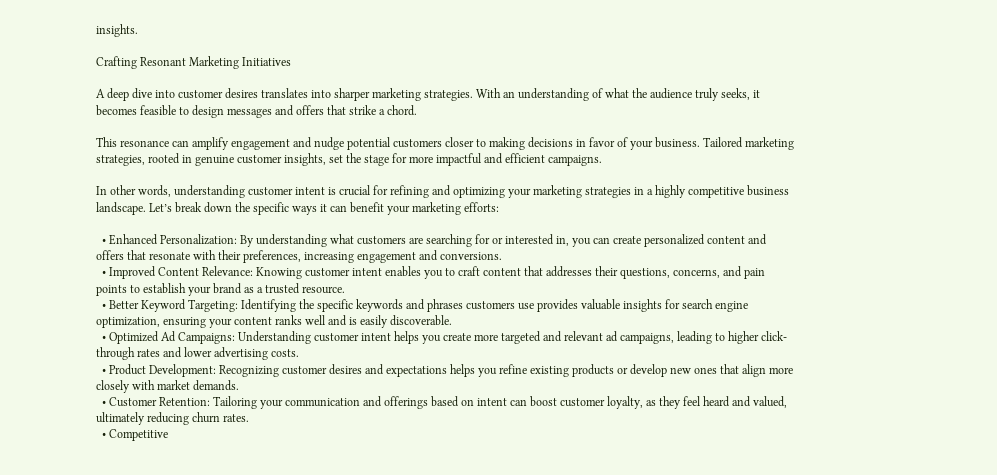insights.

Crafting Resonant Marketing Initiatives

A deep dive into customer desires translates into sharper marketing strategies. With an understanding of what the audience truly seeks, it becomes feasible to design messages and offers that strike a chord.

This resonance can amplify engagement and nudge potential customers closer to making decisions in favor of your business. Tailored marketing strategies, rooted in genuine customer insights, set the stage for more impactful and efficient campaigns.

In other words, understanding customer intent is crucial for refining and optimizing your marketing strategies in a highly competitive business landscape. Let’s break down the specific ways it can benefit your marketing efforts:

  • Enhanced Personalization: By understanding what customers are searching for or interested in, you can create personalized content and offers that resonate with their preferences, increasing engagement and conversions.
  • Improved Content Relevance: Knowing customer intent enables you to craft content that addresses their questions, concerns, and pain points to establish your brand as a trusted resource.
  • Better Keyword Targeting: Identifying the specific keywords and phrases customers use provides valuable insights for search engine optimization, ensuring your content ranks well and is easily discoverable.
  • Optimized Ad Campaigns: Understanding customer intent helps you create more targeted and relevant ad campaigns, leading to higher click-through rates and lower advertising costs.
  • Product Development: Recognizing customer desires and expectations helps you refine existing products or develop new ones that align more closely with market demands.
  • Customer Retention: Tailoring your communication and offerings based on intent can boost customer loyalty, as they feel heard and valued, ultimately reducing churn rates.
  • Competitive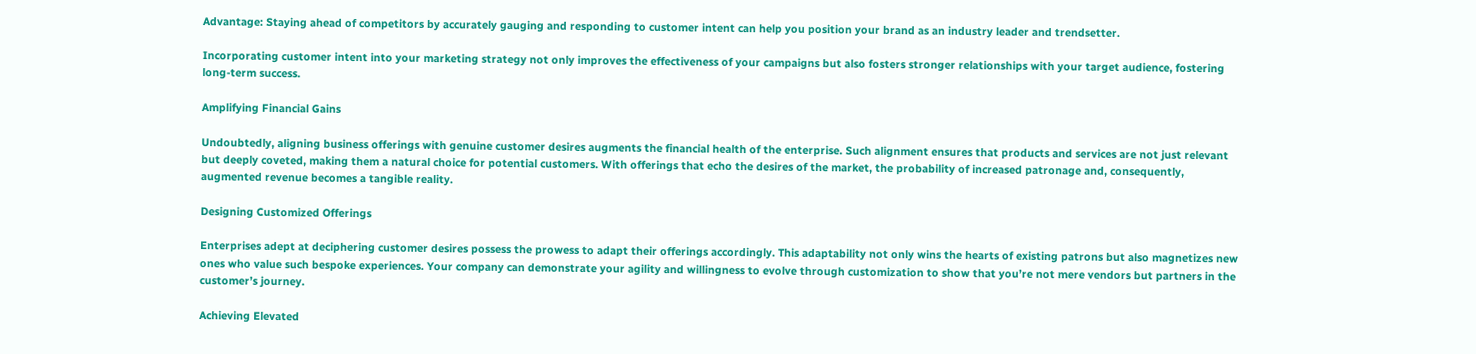Advantage: Staying ahead of competitors by accurately gauging and responding to customer intent can help you position your brand as an industry leader and trendsetter.

Incorporating customer intent into your marketing strategy not only improves the effectiveness of your campaigns but also fosters stronger relationships with your target audience, fostering long-term success.

Amplifying Financial Gains

Undoubtedly, aligning business offerings with genuine customer desires augments the financial health of the enterprise. Such alignment ensures that products and services are not just relevant but deeply coveted, making them a natural choice for potential customers. With offerings that echo the desires of the market, the probability of increased patronage and, consequently, augmented revenue becomes a tangible reality.

Designing Customized Offerings

Enterprises adept at deciphering customer desires possess the prowess to adapt their offerings accordingly. This adaptability not only wins the hearts of existing patrons but also magnetizes new ones who value such bespoke experiences. Your company can demonstrate your agility and willingness to evolve through customization to show that you’re not mere vendors but partners in the customer’s journey.

Achieving Elevated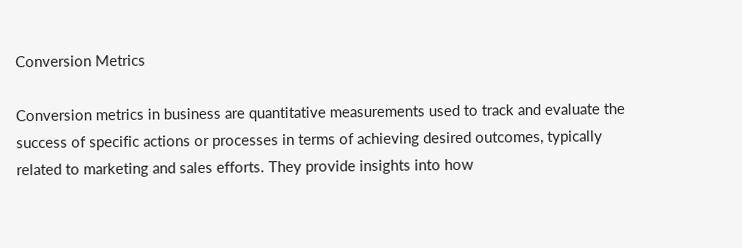Conversion Metrics

Conversion metrics in business are quantitative measurements used to track and evaluate the success of specific actions or processes in terms of achieving desired outcomes, typically related to marketing and sales efforts. They provide insights into how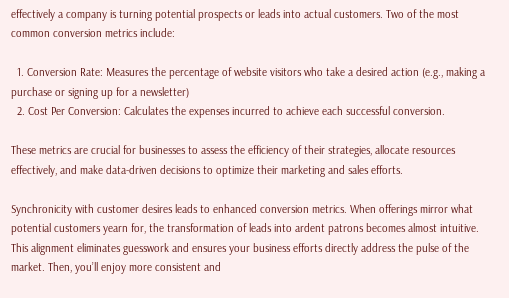effectively a company is turning potential prospects or leads into actual customers. Two of the most common conversion metrics include:

  1. Conversion Rate: Measures the percentage of website visitors who take a desired action (e.g., making a purchase or signing up for a newsletter)
  2. Cost Per Conversion: Calculates the expenses incurred to achieve each successful conversion.

These metrics are crucial for businesses to assess the efficiency of their strategies, allocate resources effectively, and make data-driven decisions to optimize their marketing and sales efforts.

Synchronicity with customer desires leads to enhanced conversion metrics. When offerings mirror what potential customers yearn for, the transformation of leads into ardent patrons becomes almost intuitive. This alignment eliminates guesswork and ensures your business efforts directly address the pulse of the market. Then, you’ll enjoy more consistent and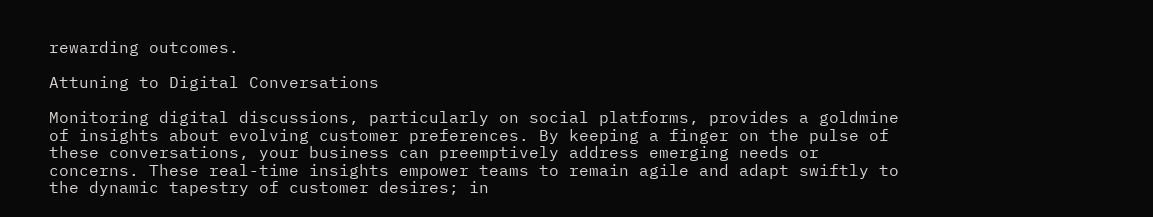rewarding outcomes.

Attuning to Digital Conversations

Monitoring digital discussions, particularly on social platforms, provides a goldmine of insights about evolving customer preferences. By keeping a finger on the pulse of these conversations, your business can preemptively address emerging needs or concerns. These real-time insights empower teams to remain agile and adapt swiftly to the dynamic tapestry of customer desires; in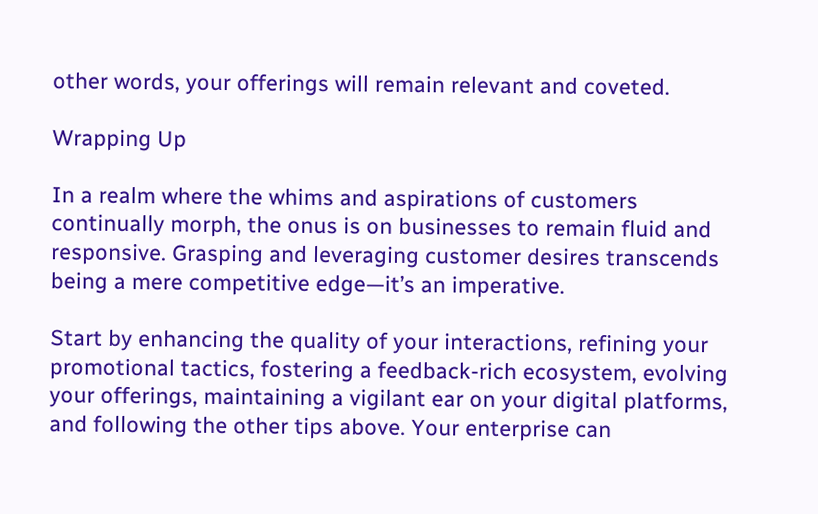other words, your offerings will remain relevant and coveted.

Wrapping Up

In a realm where the whims and aspirations of customers continually morph, the onus is on businesses to remain fluid and responsive. Grasping and leveraging customer desires transcends being a mere competitive edge—it’s an imperative.

Start by enhancing the quality of your interactions, refining your promotional tactics, fostering a feedback-rich ecosystem, evolving your offerings, maintaining a vigilant ear on your digital platforms, and following the other tips above. Your enterprise can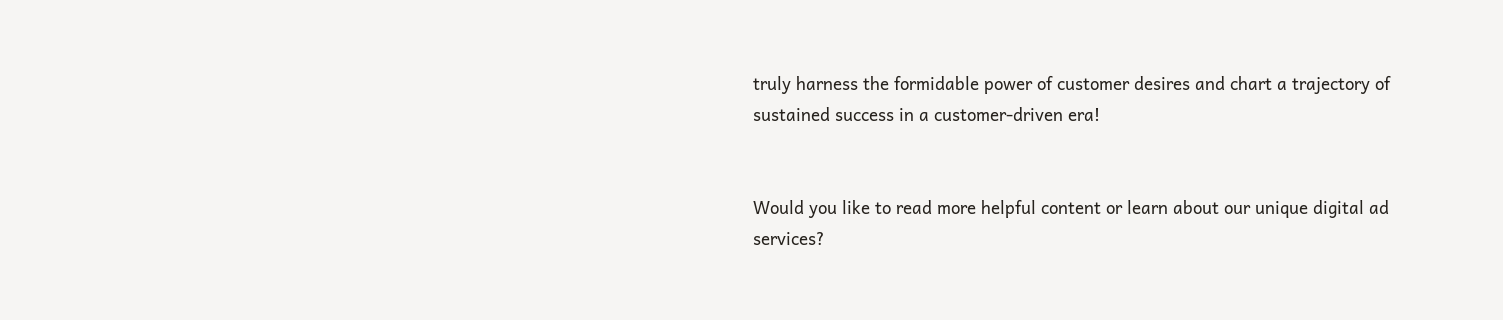truly harness the formidable power of customer desires and chart a trajectory of sustained success in a customer-driven era!


Would you like to read more helpful content or learn about our unique digital ad services?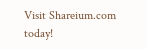Visit Shareium.com today!